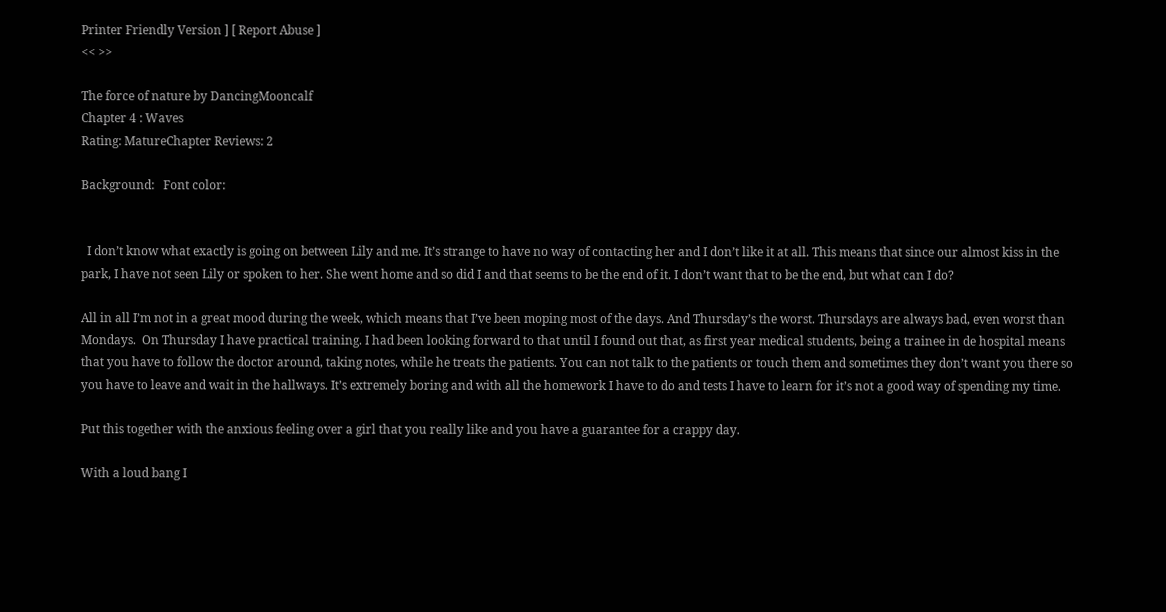Printer Friendly Version ] [ Report Abuse ]
<< >>

The force of nature by DancingMooncalf
Chapter 4 : Waves
Rating: MatureChapter Reviews: 2

Background:   Font color:


  I don’t know what exactly is going on between Lily and me. It’s strange to have no way of contacting her and I don’t like it at all. This means that since our almost kiss in the park, I have not seen Lily or spoken to her. She went home and so did I and that seems to be the end of it. I don’t want that to be the end, but what can I do?

All in all I’m not in a great mood during the week, which means that I’ve been moping most of the days. And Thursday’s the worst. Thursdays are always bad, even worst than Mondays.  On Thursday I have practical training. I had been looking forward to that until I found out that, as first year medical students, being a trainee in de hospital means that you have to follow the doctor around, taking notes, while he treats the patients. You can not talk to the patients or touch them and sometimes they don’t want you there so you have to leave and wait in the hallways. It’s extremely boring and with all the homework I have to do and tests I have to learn for it’s not a good way of spending my time.

Put this together with the anxious feeling over a girl that you really like and you have a guarantee for a crappy day.

With a loud bang I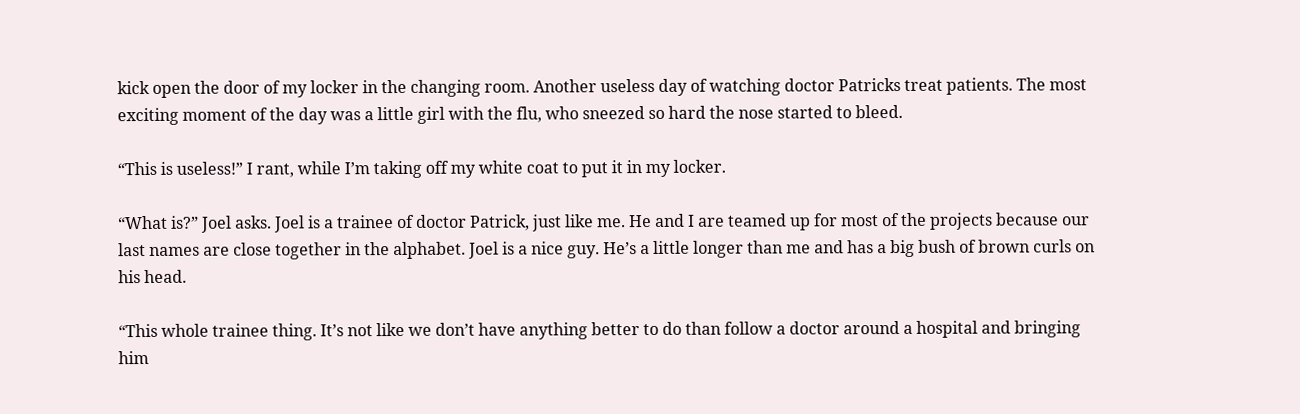kick open the door of my locker in the changing room. Another useless day of watching doctor Patricks treat patients. The most exciting moment of the day was a little girl with the flu, who sneezed so hard the nose started to bleed.

“This is useless!” I rant, while I’m taking off my white coat to put it in my locker.

“What is?” Joel asks. Joel is a trainee of doctor Patrick, just like me. He and I are teamed up for most of the projects because our last names are close together in the alphabet. Joel is a nice guy. He’s a little longer than me and has a big bush of brown curls on his head.

“This whole trainee thing. It’s not like we don’t have anything better to do than follow a doctor around a hospital and bringing him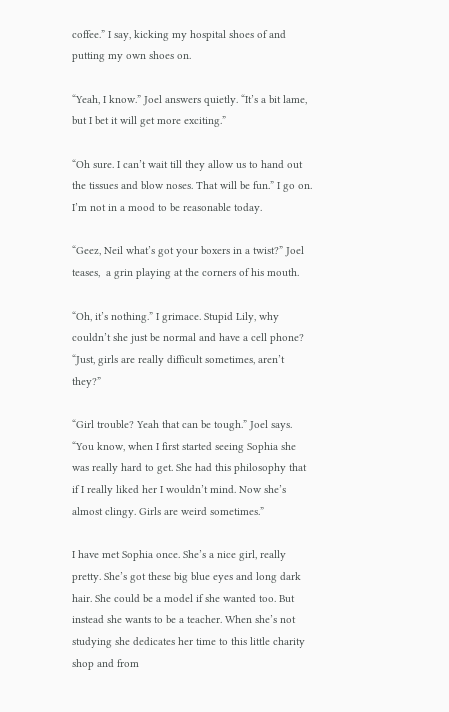coffee.” I say, kicking my hospital shoes of and putting my own shoes on.

“Yeah, I know.” Joel answers quietly. “It’s a bit lame, but I bet it will get more exciting.”

“Oh sure. I can’t wait till they allow us to hand out the tissues and blow noses. That will be fun.” I go on. I’m not in a mood to be reasonable today.

“Geez, Neil what’s got your boxers in a twist?” Joel teases,  a grin playing at the corners of his mouth.

“Oh, it’s nothing.” I grimace. Stupid Lily, why couldn’t she just be normal and have a cell phone? “Just, girls are really difficult sometimes, aren’t they?”

“Girl trouble? Yeah that can be tough.” Joel says. “You know, when I first started seeing Sophia she was really hard to get. She had this philosophy that if I really liked her I wouldn’t mind. Now she’s almost clingy. Girls are weird sometimes.”

I have met Sophia once. She’s a nice girl, really pretty. She’s got these big blue eyes and long dark hair. She could be a model if she wanted too. But instead she wants to be a teacher. When she’s not studying she dedicates her time to this little charity shop and from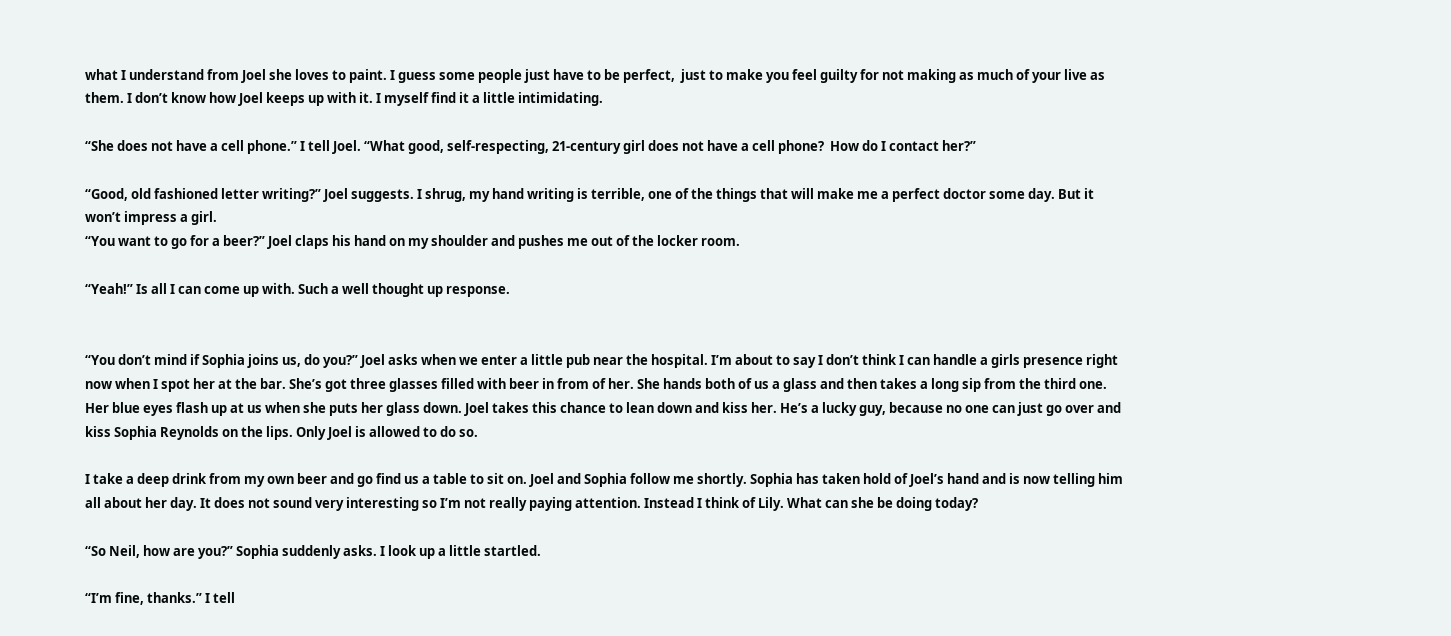what I understand from Joel she loves to paint. I guess some people just have to be perfect,  just to make you feel guilty for not making as much of your live as them. I don’t know how Joel keeps up with it. I myself find it a little intimidating.

“She does not have a cell phone.” I tell Joel. “What good, self-respecting, 21-century girl does not have a cell phone?  How do I contact her?”

“Good, old fashioned letter writing?” Joel suggests. I shrug, my hand writing is terrible, one of the things that will make me a perfect doctor some day. But it won’t impress a girl.
“You want to go for a beer?” Joel claps his hand on my shoulder and pushes me out of the locker room.

“Yeah!” Is all I can come up with. Such a well thought up response.


“You don’t mind if Sophia joins us, do you?” Joel asks when we enter a little pub near the hospital. I’m about to say I don’t think I can handle a girls presence right now when I spot her at the bar. She’s got three glasses filled with beer in from of her. She hands both of us a glass and then takes a long sip from the third one. Her blue eyes flash up at us when she puts her glass down. Joel takes this chance to lean down and kiss her. He’s a lucky guy, because no one can just go over and kiss Sophia Reynolds on the lips. Only Joel is allowed to do so.

I take a deep drink from my own beer and go find us a table to sit on. Joel and Sophia follow me shortly. Sophia has taken hold of Joel’s hand and is now telling him all about her day. It does not sound very interesting so I’m not really paying attention. Instead I think of Lily. What can she be doing today?

“So Neil, how are you?” Sophia suddenly asks. I look up a little startled.

“I’m fine, thanks.” I tell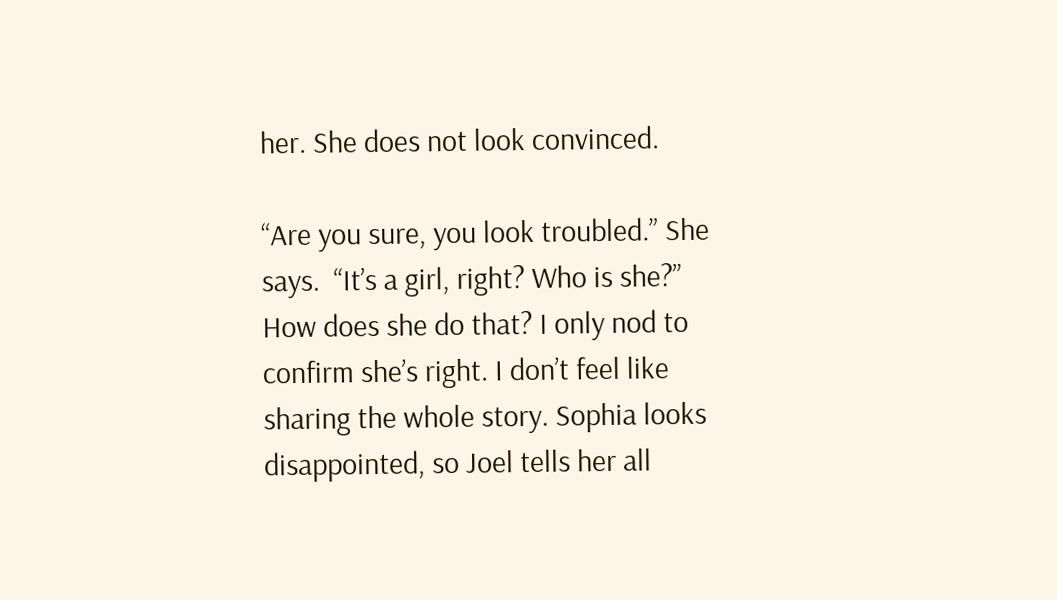her. She does not look convinced.

“Are you sure, you look troubled.” She says.  “It’s a girl, right? Who is she?” How does she do that? I only nod to confirm she’s right. I don’t feel like sharing the whole story. Sophia looks disappointed, so Joel tells her all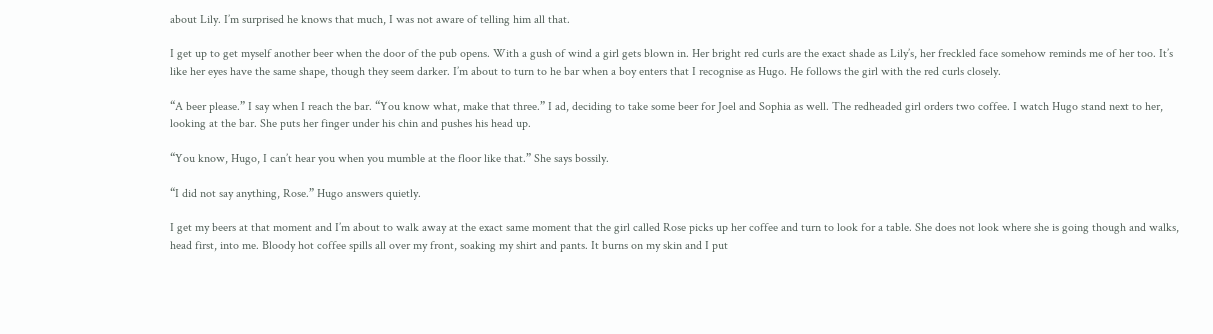about Lily. I’m surprised he knows that much, I was not aware of telling him all that.

I get up to get myself another beer when the door of the pub opens. With a gush of wind a girl gets blown in. Her bright red curls are the exact shade as Lily’s, her freckled face somehow reminds me of her too. It’s like her eyes have the same shape, though they seem darker. I’m about to turn to he bar when a boy enters that I recognise as Hugo. He follows the girl with the red curls closely.

“A beer please.” I say when I reach the bar. “You know what, make that three.” I ad, deciding to take some beer for Joel and Sophia as well. The redheaded girl orders two coffee. I watch Hugo stand next to her, looking at the bar. She puts her finger under his chin and pushes his head up.

“You know, Hugo, I can’t hear you when you mumble at the floor like that.” She says bossily.

“I did not say anything, Rose.” Hugo answers quietly.

I get my beers at that moment and I’m about to walk away at the exact same moment that the girl called Rose picks up her coffee and turn to look for a table. She does not look where she is going though and walks, head first, into me. Bloody hot coffee spills all over my front, soaking my shirt and pants. It burns on my skin and I put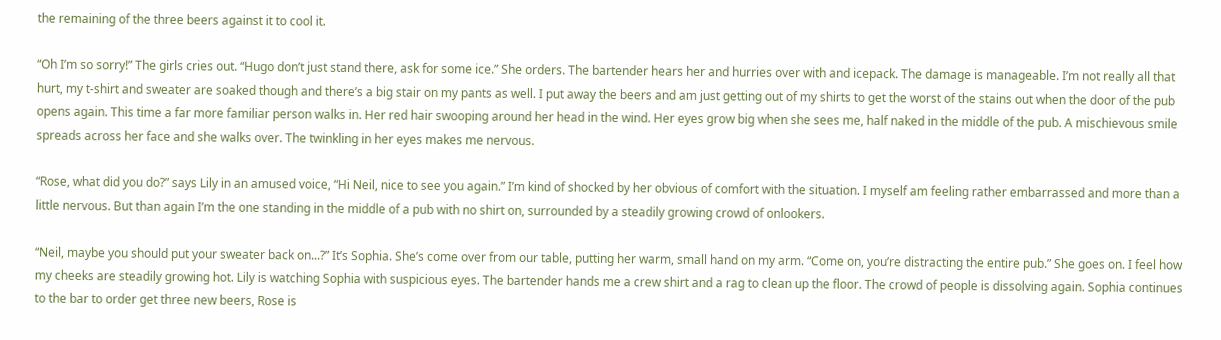the remaining of the three beers against it to cool it.

“Oh I’m so sorry!” The girls cries out. “Hugo don’t just stand there, ask for some ice.” She orders. The bartender hears her and hurries over with and icepack. The damage is manageable. I’m not really all that hurt, my t-shirt and sweater are soaked though and there’s a big stair on my pants as well. I put away the beers and am just getting out of my shirts to get the worst of the stains out when the door of the pub opens again. This time a far more familiar person walks in. Her red hair swooping around her head in the wind. Her eyes grow big when she sees me, half naked in the middle of the pub. A mischievous smile spreads across her face and she walks over. The twinkling in her eyes makes me nervous.

“Rose, what did you do?” says Lily in an amused voice, “Hi Neil, nice to see you again.” I’m kind of shocked by her obvious of comfort with the situation. I myself am feeling rather embarrassed and more than a little nervous. But than again I’m the one standing in the middle of a pub with no shirt on, surrounded by a steadily growing crowd of onlookers.

“Neil, maybe you should put your sweater back on...?” It’s Sophia. She’s come over from our table, putting her warm, small hand on my arm. “Come on, you’re distracting the entire pub.” She goes on. I feel how my cheeks are steadily growing hot. Lily is watching Sophia with suspicious eyes. The bartender hands me a crew shirt and a rag to clean up the floor. The crowd of people is dissolving again. Sophia continues to the bar to order get three new beers, Rose is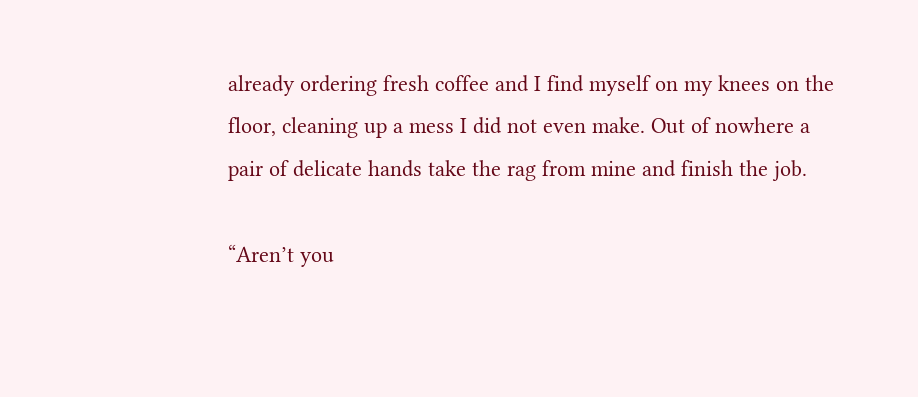already ordering fresh coffee and I find myself on my knees on the floor, cleaning up a mess I did not even make. Out of nowhere a pair of delicate hands take the rag from mine and finish the job.

“Aren’t you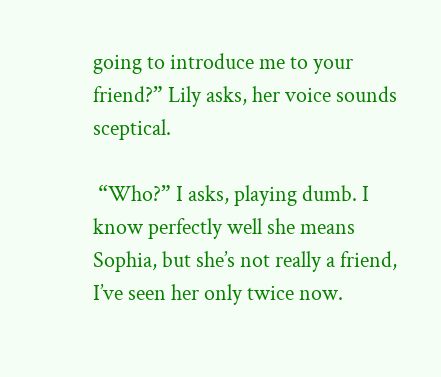going to introduce me to your friend?” Lily asks, her voice sounds sceptical.

 “Who?” I asks, playing dumb. I know perfectly well she means Sophia, but she’s not really a friend, I’ve seen her only twice now.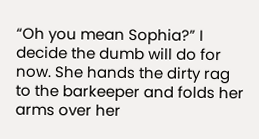“Oh you mean Sophia?” I decide the dumb will do for now. She hands the dirty rag to the barkeeper and folds her arms over her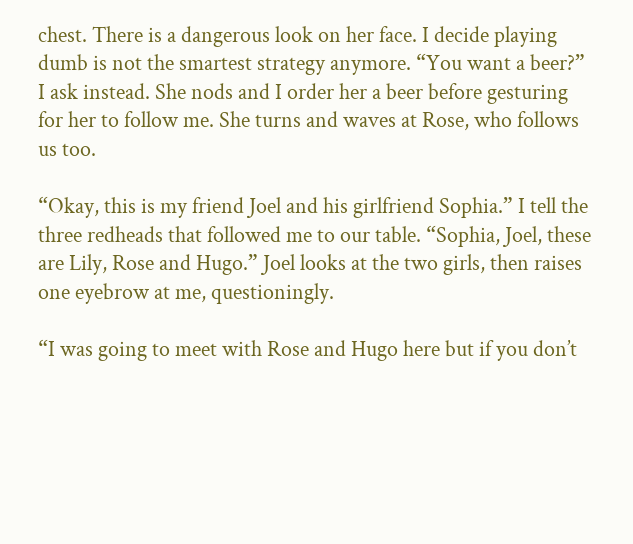chest. There is a dangerous look on her face. I decide playing dumb is not the smartest strategy anymore. “You want a beer?” I ask instead. She nods and I order her a beer before gesturing for her to follow me. She turns and waves at Rose, who follows us too.

“Okay, this is my friend Joel and his girlfriend Sophia.” I tell the three redheads that followed me to our table. “Sophia, Joel, these are Lily, Rose and Hugo.” Joel looks at the two girls, then raises one eyebrow at me, questioningly.

“I was going to meet with Rose and Hugo here but if you don’t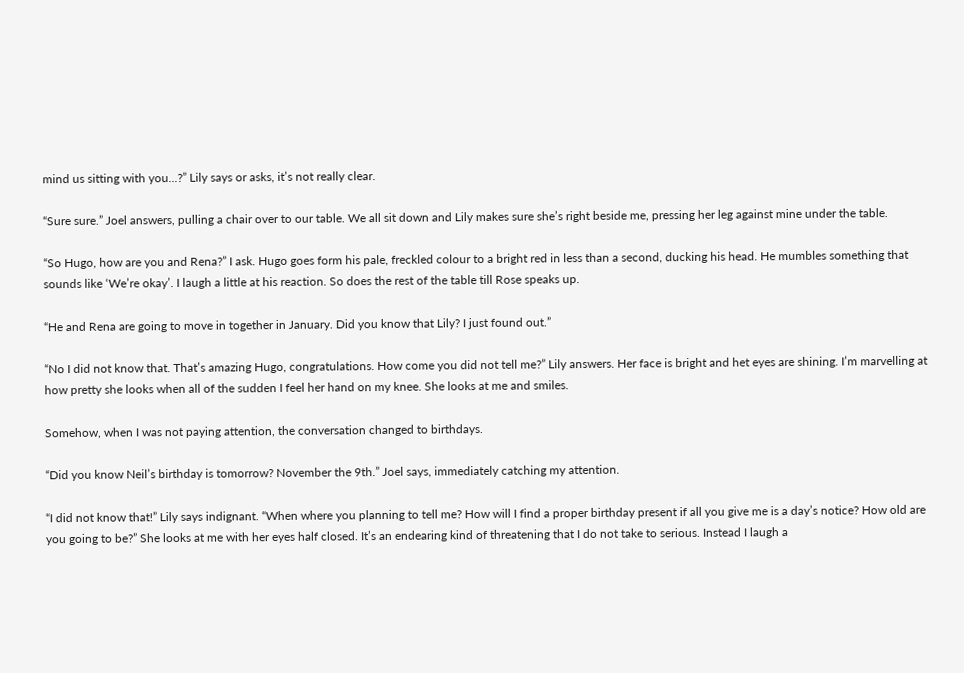mind us sitting with you...?” Lily says or asks, it’s not really clear.

“Sure sure.” Joel answers, pulling a chair over to our table. We all sit down and Lily makes sure she’s right beside me, pressing her leg against mine under the table.

“So Hugo, how are you and Rena?” I ask. Hugo goes form his pale, freckled colour to a bright red in less than a second, ducking his head. He mumbles something that sounds like ‘We’re okay’. I laugh a little at his reaction. So does the rest of the table till Rose speaks up.

“He and Rena are going to move in together in January. Did you know that Lily? I just found out.”

“No I did not know that. That’s amazing Hugo, congratulations. How come you did not tell me?” Lily answers. Her face is bright and het eyes are shining. I’m marvelling at how pretty she looks when all of the sudden I feel her hand on my knee. She looks at me and smiles.

Somehow, when I was not paying attention, the conversation changed to birthdays.

“Did you know Neil’s birthday is tomorrow? November the 9th.” Joel says, immediately catching my attention.

“I did not know that!” Lily says indignant. “When where you planning to tell me? How will I find a proper birthday present if all you give me is a day’s notice? How old are you going to be?” She looks at me with her eyes half closed. It’s an endearing kind of threatening that I do not take to serious. Instead I laugh a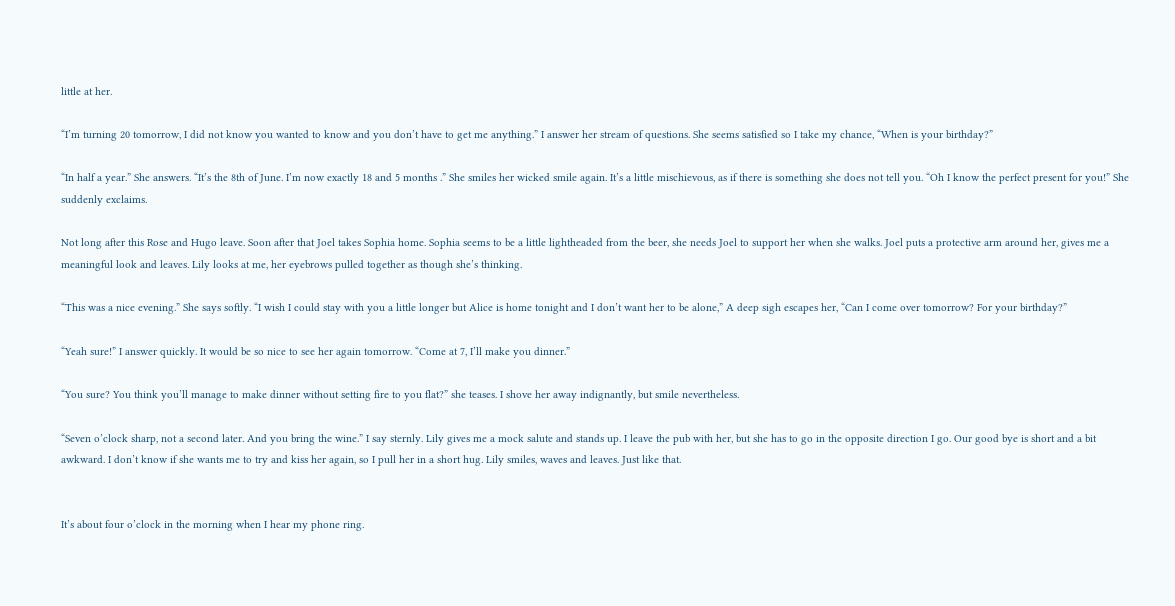little at her.

“I’m turning 20 tomorrow, I did not know you wanted to know and you don’t have to get me anything.” I answer her stream of questions. She seems satisfied so I take my chance, “When is your birthday?”

“In half a year.” She answers. “It’s the 8th of June. I’m now exactly 18 and 5 months .” She smiles her wicked smile again. It’s a little mischievous, as if there is something she does not tell you. “Oh I know the perfect present for you!” She suddenly exclaims.

Not long after this Rose and Hugo leave. Soon after that Joel takes Sophia home. Sophia seems to be a little lightheaded from the beer, she needs Joel to support her when she walks. Joel puts a protective arm around her, gives me a meaningful look and leaves. Lily looks at me, her eyebrows pulled together as though she’s thinking.

“This was a nice evening.” She says softly. “I wish I could stay with you a little longer but Alice is home tonight and I don’t want her to be alone,” A deep sigh escapes her, “Can I come over tomorrow? For your birthday?”

“Yeah sure!” I answer quickly. It would be so nice to see her again tomorrow. “Come at 7, I’ll make you dinner.”

“You sure? You think you’ll manage to make dinner without setting fire to you flat?” she teases. I shove her away indignantly, but smile nevertheless.

“Seven o’clock sharp, not a second later. And you bring the wine.” I say sternly. Lily gives me a mock salute and stands up. I leave the pub with her, but she has to go in the opposite direction I go. Our good bye is short and a bit awkward. I don’t know if she wants me to try and kiss her again, so I pull her in a short hug. Lily smiles, waves and leaves. Just like that.


It’s about four o’clock in the morning when I hear my phone ring.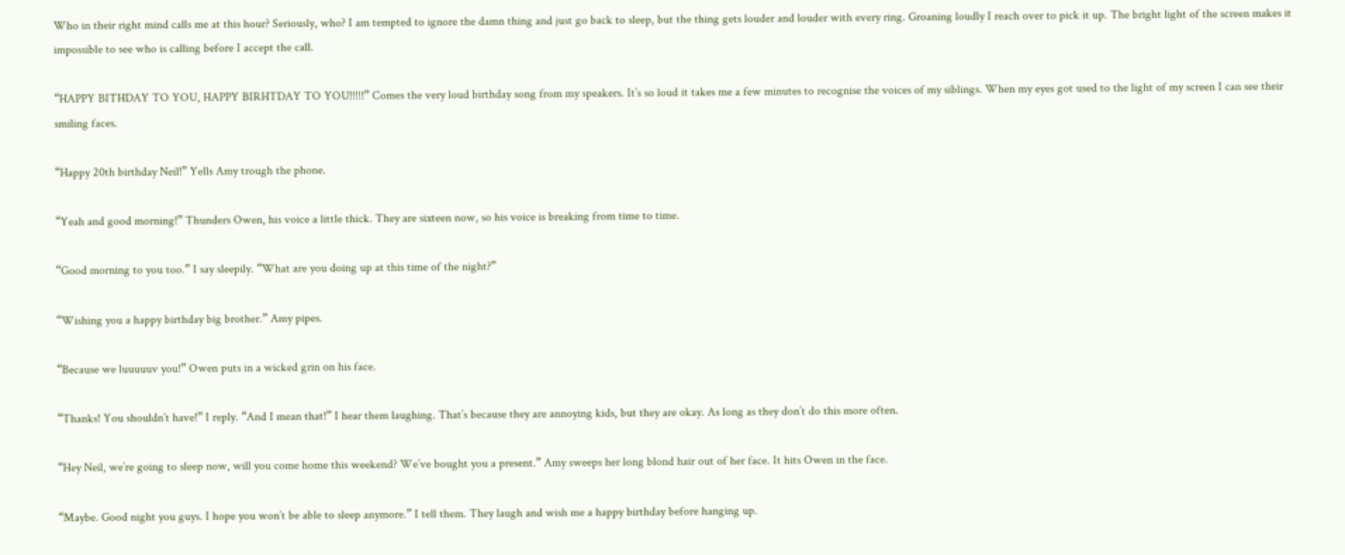Who in their right mind calls me at this hour? Seriously, who? I am tempted to ignore the damn thing and just go back to sleep, but the thing gets louder and louder with every ring. Groaning loudly I reach over to pick it up. The bright light of the screen makes it impossible to see who is calling before I accept the call.

“HAPPY BITHDAY TO YOU, HAPPY BIRHTDAY TO YOU!!!!!” Comes the very loud birthday song from my speakers. It’s so loud it takes me a few minutes to recognise the voices of my siblings. When my eyes got used to the light of my screen I can see their smiling faces.

“Happy 20th birthday Neil!” Yells Amy trough the phone.

“Yeah and good morning!” Thunders Owen, his voice a little thick. They are sixteen now, so his voice is breaking from time to time.

“Good morning to you too.” I say sleepily. “What are you doing up at this time of the night?”

“Wishing you a happy birthday big brother.” Amy pipes.

“Because we luuuuuv you!” Owen puts in a wicked grin on his face.

“Thanks! You shouldn’t have!” I reply. “And I mean that!” I hear them laughing. That’s because they are annoying kids, but they are okay. As long as they don’t do this more often.

“Hey Neil, we’re going to sleep now, will you come home this weekend? We’ve bought you a present.” Amy sweeps her long blond hair out of her face. It hits Owen in the face.

“Maybe. Good night you guys. I hope you won’t be able to sleep anymore.” I tell them. They laugh and wish me a happy birthday before hanging up.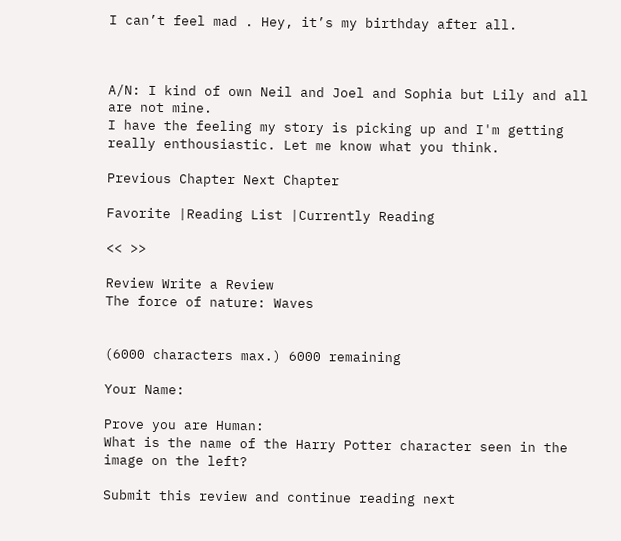I can’t feel mad . Hey, it’s my birthday after all.



A/N: I kind of own Neil and Joel and Sophia but Lily and all are not mine.
I have the feeling my story is picking up and I'm getting really enthousiastic. Let me know what you think.

Previous Chapter Next Chapter

Favorite |Reading List |Currently Reading

<< >>

Review Write a Review
The force of nature: Waves


(6000 characters max.) 6000 remaining

Your Name:

Prove you are Human:
What is the name of the Harry Potter character seen in the image on the left?

Submit this review and continue reading next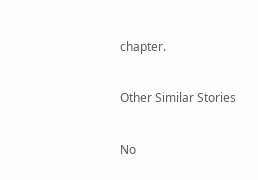chapter.

Other Similar Stories

No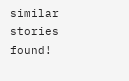similar stories found!